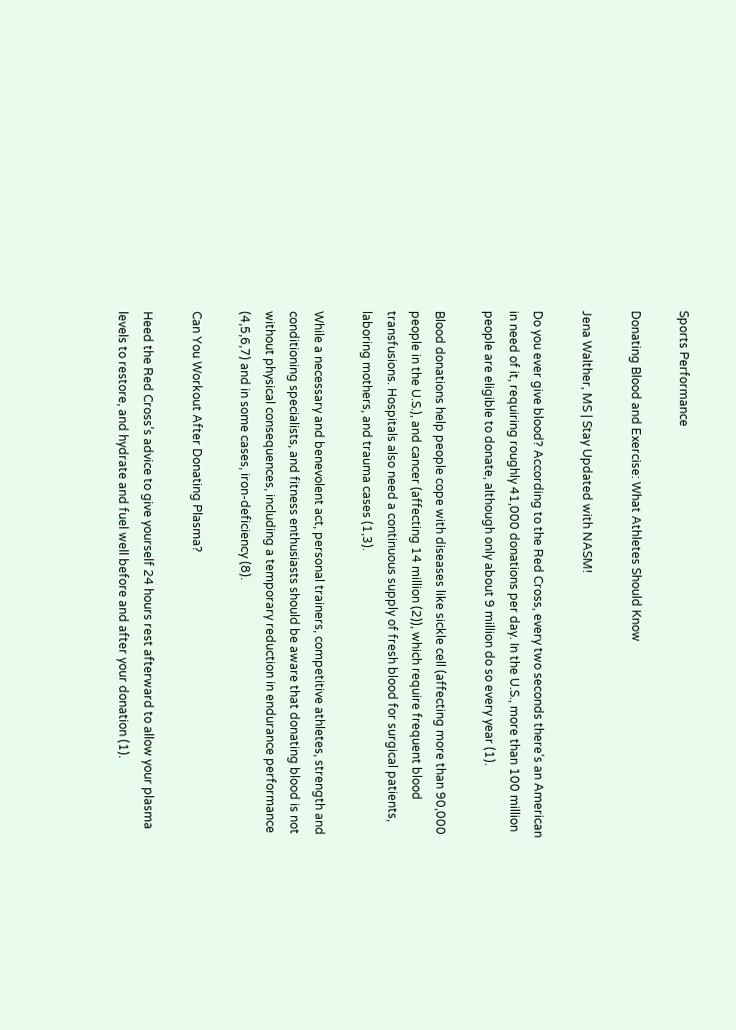Sports Performance

Donating Blood and Exercise: What Athletes Should Know

Jena Walther, MS | Stay Updated with NASM!

Do you ever give blood? According to the Red Cross, every two seconds there’s an American in need of it, requiring roughly 41,000 donations per day. In the U.S., more than 100 million people are eligible to donate, although only about 9 million do so every year (1).

Blood donations help people cope with diseases like sickle cell (affecting more than 90,000 people in the U.S.), and cancer (affecting 14 million (2)), which require frequent blood transfusions. Hospitals also need a continuous supply of fresh blood for surgical patients, laboring mothers, and trauma cases (1,3).

While a necessary and benevolent act, personal trainers, competitive athletes, strength and conditioning specialists, and fitness enthusiasts should be aware that donating blood is not without physical consequences, including a temporary reduction in endurance performance (4,5,6,7) and in some cases, iron-deficiency (8).

Can You Workout After Donating Plasma?

Heed the Red Cross’s advice to give yourself 24 hours rest afterward to allow your plasma levels to restore, and hydrate and fuel well before and after your donation (1).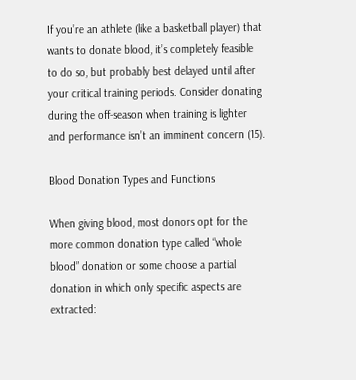If you’re an athlete (like a basketball player) that wants to donate blood, it’s completely feasible to do so, but probably best delayed until after your critical training periods. Consider donating during the off-season when training is lighter and performance isn’t an imminent concern (15).

Blood Donation Types and Functions

When giving blood, most donors opt for the more common donation type called “whole blood” donation or some choose a partial donation in which only specific aspects are extracted: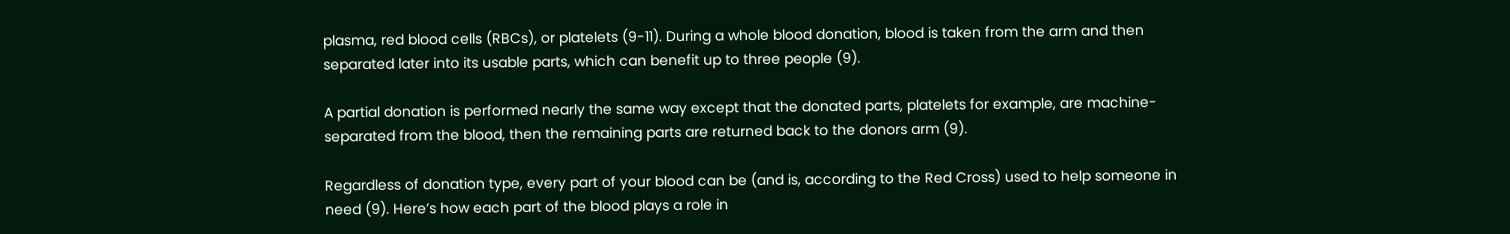plasma, red blood cells (RBCs), or platelets (9-11). During a whole blood donation, blood is taken from the arm and then separated later into its usable parts, which can benefit up to three people (9).

A partial donation is performed nearly the same way except that the donated parts, platelets for example, are machine-separated from the blood, then the remaining parts are returned back to the donors arm (9).

Regardless of donation type, every part of your blood can be (and is, according to the Red Cross) used to help someone in need (9). Here’s how each part of the blood plays a role in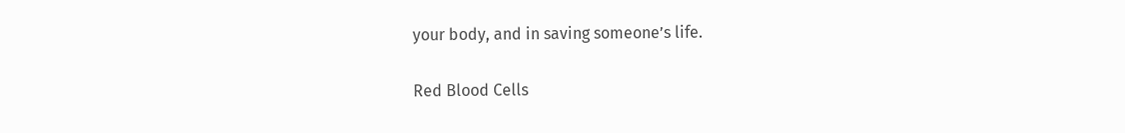your body, and in saving someone’s life.

Red Blood Cells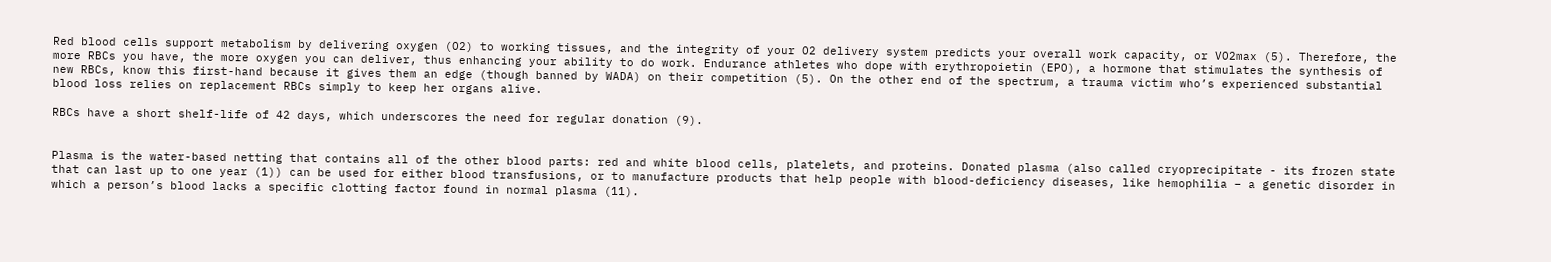Red blood cells support metabolism by delivering oxygen (O2) to working tissues, and the integrity of your O2 delivery system predicts your overall work capacity, or VO2max (5). Therefore, the more RBCs you have, the more oxygen you can deliver, thus enhancing your ability to do work. Endurance athletes who dope with erythropoietin (EPO), a hormone that stimulates the synthesis of new RBCs, know this first-hand because it gives them an edge (though banned by WADA) on their competition (5). On the other end of the spectrum, a trauma victim who’s experienced substantial blood loss relies on replacement RBCs simply to keep her organs alive.

RBCs have a short shelf-life of 42 days, which underscores the need for regular donation (9).


Plasma is the water-based netting that contains all of the other blood parts: red and white blood cells, platelets, and proteins. Donated plasma (also called cryoprecipitate - its frozen state that can last up to one year (1)) can be used for either blood transfusions, or to manufacture products that help people with blood-deficiency diseases, like hemophilia – a genetic disorder in which a person’s blood lacks a specific clotting factor found in normal plasma (11).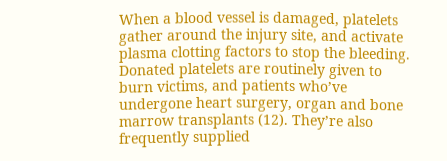When a blood vessel is damaged, platelets gather around the injury site, and activate plasma clotting factors to stop the bleeding. Donated platelets are routinely given to burn victims, and patients who’ve undergone heart surgery, organ and bone marrow transplants (12). They’re also frequently supplied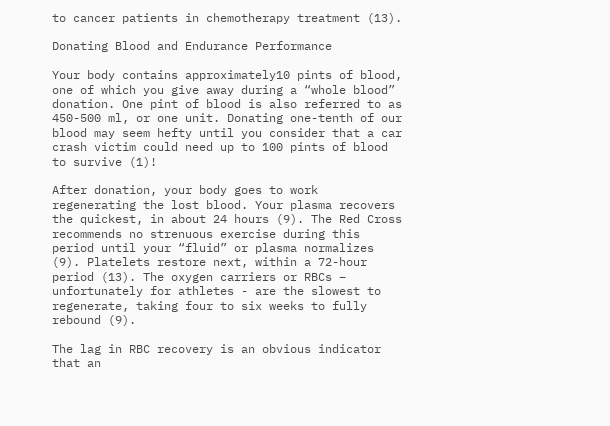to cancer patients in chemotherapy treatment (13).

Donating Blood and Endurance Performance

Your body contains approximately10 pints of blood, one of which you give away during a “whole blood” donation. One pint of blood is also referred to as 450-500 ml, or one unit. Donating one-tenth of our blood may seem hefty until you consider that a car crash victim could need up to 100 pints of blood to survive (1)!

After donation, your body goes to work regenerating the lost blood. Your plasma recovers the quickest, in about 24 hours (9). The Red Cross recommends no strenuous exercise during this period until your “fluid” or plasma normalizes (9). Platelets restore next, within a 72-hour period (13). The oxygen carriers or RBCs – unfortunately for athletes - are the slowest to regenerate, taking four to six weeks to fully rebound (9).

The lag in RBC recovery is an obvious indicator that an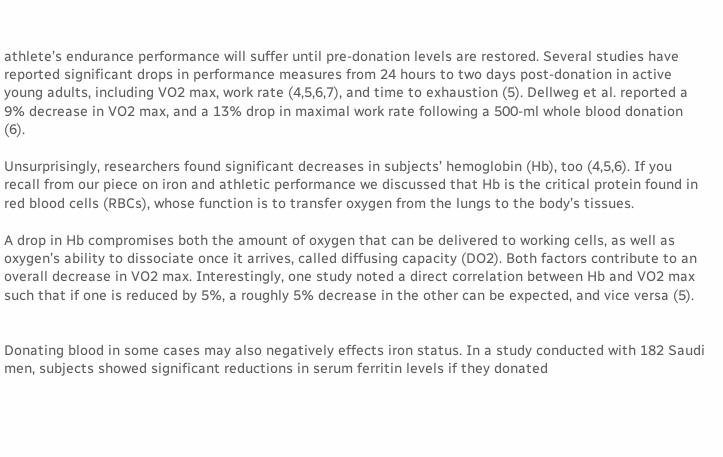athlete’s endurance performance will suffer until pre-donation levels are restored. Several studies have reported significant drops in performance measures from 24 hours to two days post-donation in active young adults, including VO2 max, work rate (4,5,6,7), and time to exhaustion (5). Dellweg et al. reported a 9% decrease in VO2 max, and a 13% drop in maximal work rate following a 500-ml whole blood donation (6).

Unsurprisingly, researchers found significant decreases in subjects’ hemoglobin (Hb), too (4,5,6). If you recall from our piece on iron and athletic performance we discussed that Hb is the critical protein found in red blood cells (RBCs), whose function is to transfer oxygen from the lungs to the body’s tissues.

A drop in Hb compromises both the amount of oxygen that can be delivered to working cells, as well as oxygen’s ability to dissociate once it arrives, called diffusing capacity (DO2). Both factors contribute to an overall decrease in VO2 max. Interestingly, one study noted a direct correlation between Hb and VO2 max such that if one is reduced by 5%, a roughly 5% decrease in the other can be expected, and vice versa (5).


Donating blood in some cases may also negatively effects iron status. In a study conducted with 182 Saudi men, subjects showed significant reductions in serum ferritin levels if they donated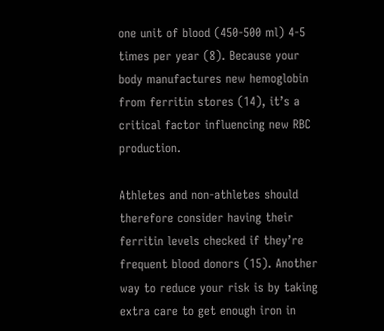one unit of blood (450-500 ml) 4-5 times per year (8). Because your body manufactures new hemoglobin from ferritin stores (14), it’s a critical factor influencing new RBC production.

Athletes and non-athletes should therefore consider having their ferritin levels checked if they’re frequent blood donors (15). Another way to reduce your risk is by taking extra care to get enough iron in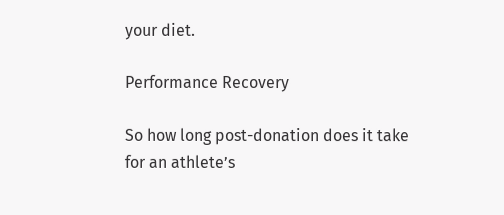your diet.

Performance Recovery

So how long post-donation does it take for an athlete’s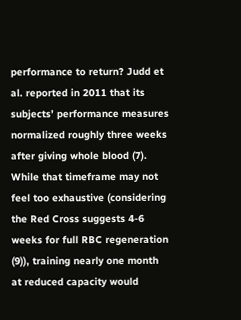performance to return? Judd et al. reported in 2011 that its subjects’ performance measures normalized roughly three weeks after giving whole blood (7). While that timeframe may not feel too exhaustive (considering the Red Cross suggests 4-6 weeks for full RBC regeneration (9)), training nearly one month at reduced capacity would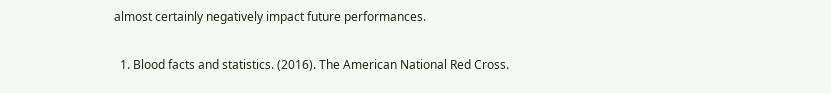almost certainly negatively impact future performances.


  1. Blood facts and statistics. (2016). The American National Red Cross.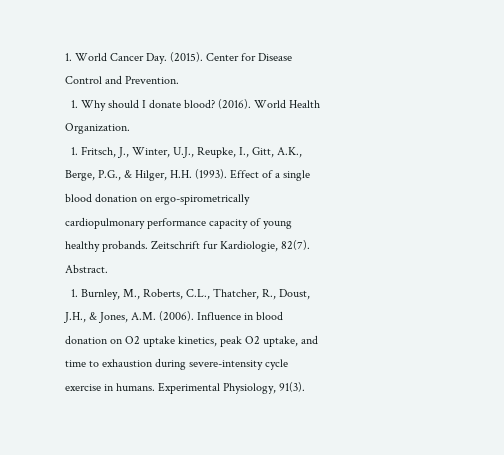1. World Cancer Day. (2015). Center for Disease Control and Prevention.
  1. Why should I donate blood? (2016). World Health Organization.
  1. Fritsch, J., Winter, U.J., Reupke, I., Gitt, A.K., Berge, P.G., & Hilger, H.H. (1993). Effect of a single blood donation on ergo-spirometrically cardiopulmonary performance capacity of young healthy probands. Zeitschrift fur Kardiologie, 82(7). Abstract.
  1. Burnley, M., Roberts, C.L., Thatcher, R., Doust, J.H., & Jones, A.M. (2006). Influence in blood donation on O2 uptake kinetics, peak O2 uptake, and time to exhaustion during severe-intensity cycle exercise in humans. Experimental Physiology, 91(3).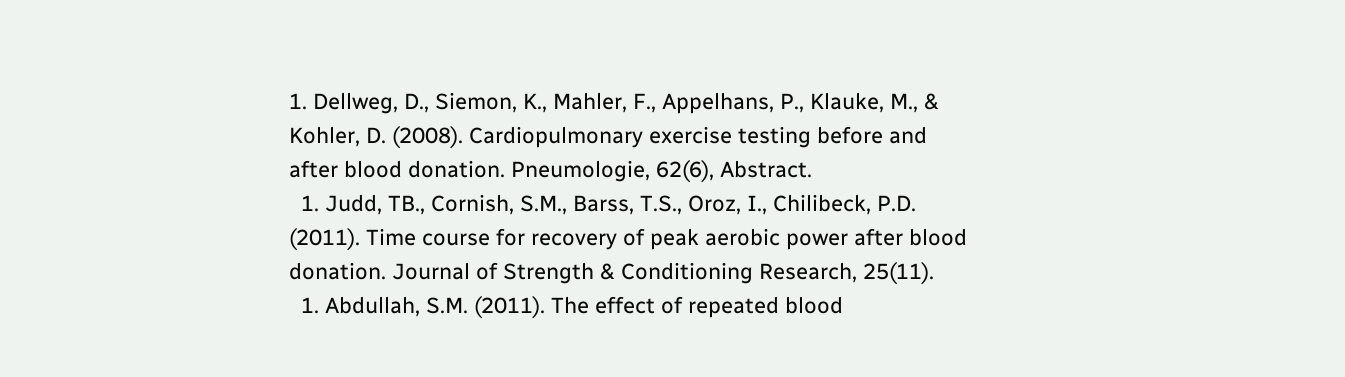1. Dellweg, D., Siemon, K., Mahler, F., Appelhans, P., Klauke, M., & Kohler, D. (2008). Cardiopulmonary exercise testing before and after blood donation. Pneumologie, 62(6), Abstract.
  1. Judd, TB., Cornish, S.M., Barss, T.S., Oroz, I., Chilibeck, P.D. (2011). Time course for recovery of peak aerobic power after blood donation. Journal of Strength & Conditioning Research, 25(11).
  1. Abdullah, S.M. (2011). The effect of repeated blood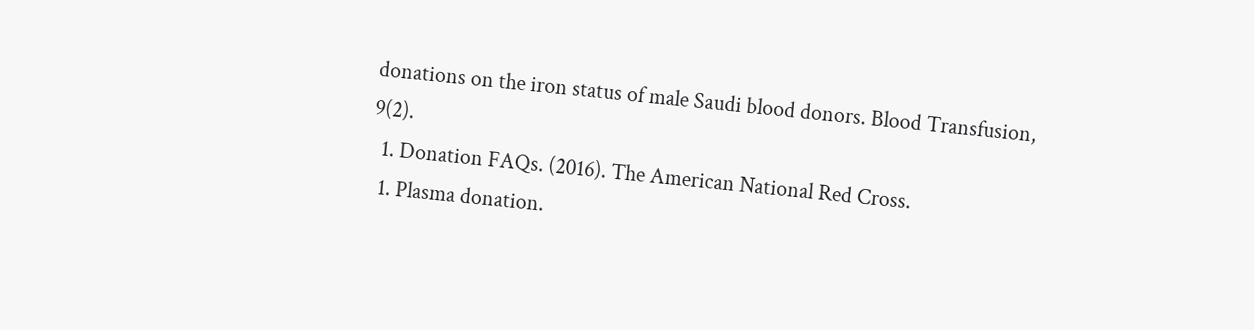donations on the iron status of male Saudi blood donors. Blood Transfusion, 9(2).
  1. Donation FAQs. (2016). The American National Red Cross.
  1. Plasma donation.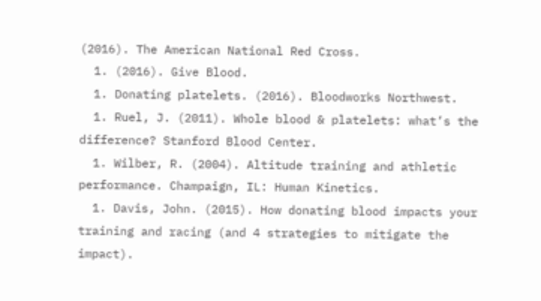(2016). The American National Red Cross.
  1. (2016). Give Blood.
  1. Donating platelets. (2016). Bloodworks Northwest.
  1. Ruel, J. (2011). Whole blood & platelets: what’s the difference? Stanford Blood Center.
  1. Wilber, R. (2004). Altitude training and athletic performance. Champaign, IL: Human Kinetics.
  1. Davis, John. (2015). How donating blood impacts your training and racing (and 4 strategies to mitigate the impact).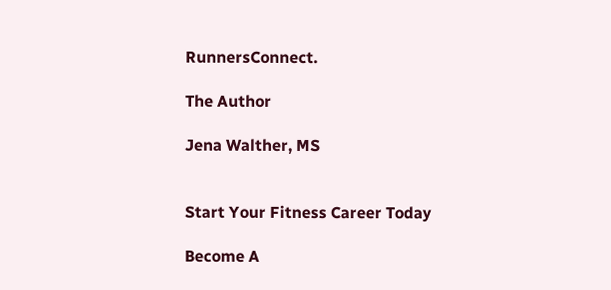RunnersConnect.

The Author

Jena Walther, MS


Start Your Fitness Career Today

Become A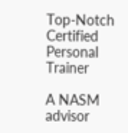Top-Notch Certified Personal Trainer

A NASM advisor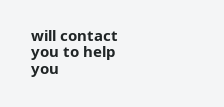will contact you to help you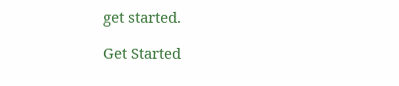get started.

Get Started